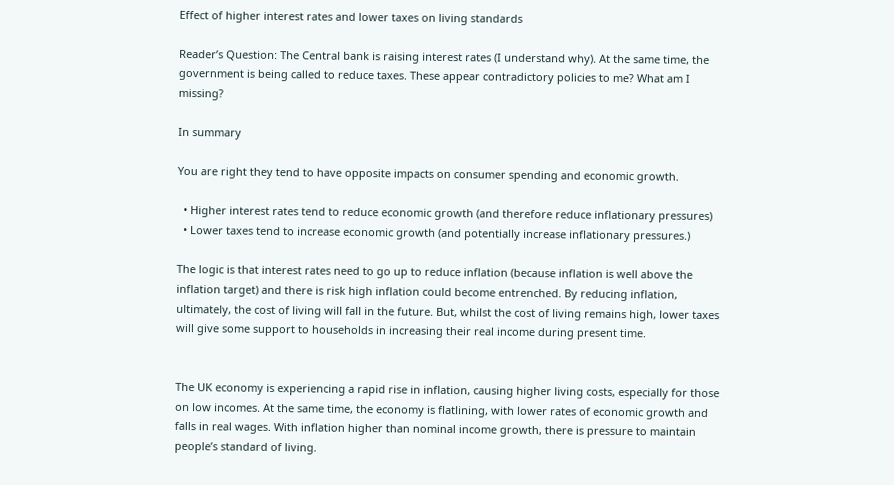Effect of higher interest rates and lower taxes on living standards

Reader’s Question: The Central bank is raising interest rates (I understand why). At the same time, the government is being called to reduce taxes. These appear contradictory policies to me? What am I missing?

In summary

You are right they tend to have opposite impacts on consumer spending and economic growth.

  • Higher interest rates tend to reduce economic growth (and therefore reduce inflationary pressures)
  • Lower taxes tend to increase economic growth (and potentially increase inflationary pressures.)

The logic is that interest rates need to go up to reduce inflation (because inflation is well above the inflation target) and there is risk high inflation could become entrenched. By reducing inflation, ultimately, the cost of living will fall in the future. But, whilst the cost of living remains high, lower taxes will give some support to households in increasing their real income during present time.


The UK economy is experiencing a rapid rise in inflation, causing higher living costs, especially for those on low incomes. At the same time, the economy is flatlining, with lower rates of economic growth and falls in real wages. With inflation higher than nominal income growth, there is pressure to maintain people’s standard of living.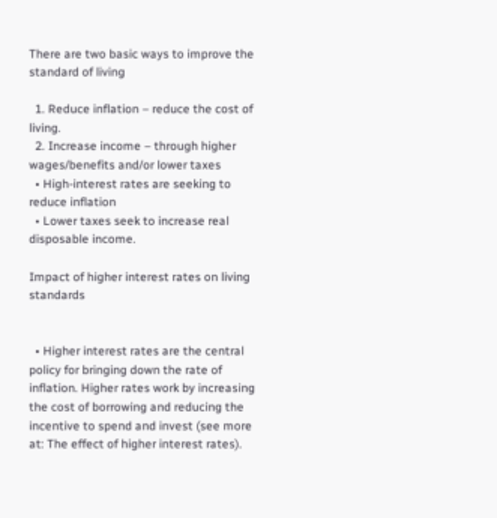There are two basic ways to improve the standard of living

  1. Reduce inflation – reduce the cost of living.
  2. Increase income – through higher wages/benefits and/or lower taxes
  • High-interest rates are seeking to reduce inflation
  • Lower taxes seek to increase real disposable income.

Impact of higher interest rates on living standards


  • Higher interest rates are the central policy for bringing down the rate of inflation. Higher rates work by increasing the cost of borrowing and reducing the incentive to spend and invest (see more at: The effect of higher interest rates).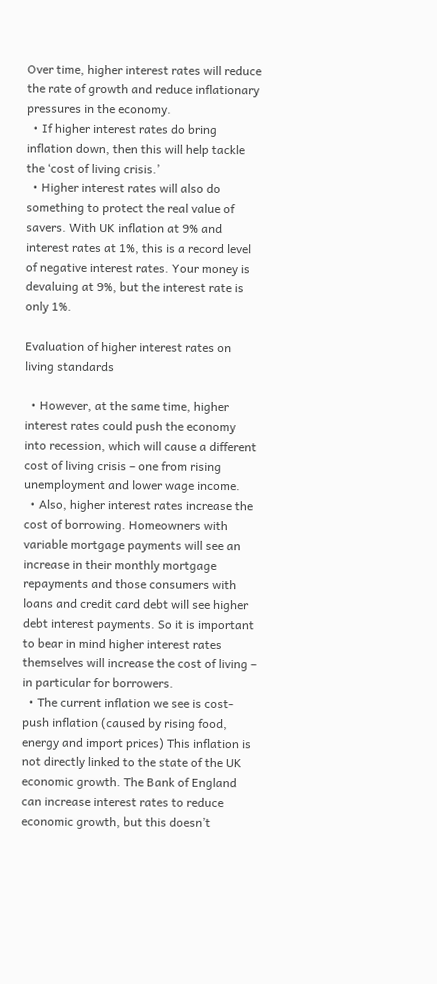Over time, higher interest rates will reduce the rate of growth and reduce inflationary pressures in the economy.
  • If higher interest rates do bring inflation down, then this will help tackle the ‘cost of living crisis.’
  • Higher interest rates will also do something to protect the real value of savers. With UK inflation at 9% and interest rates at 1%, this is a record level of negative interest rates. Your money is devaluing at 9%, but the interest rate is only 1%.

Evaluation of higher interest rates on living standards

  • However, at the same time, higher interest rates could push the economy into recession, which will cause a different cost of living crisis – one from rising unemployment and lower wage income.
  • Also, higher interest rates increase the cost of borrowing. Homeowners with variable mortgage payments will see an increase in their monthly mortgage repayments and those consumers with loans and credit card debt will see higher debt interest payments. So it is important to bear in mind higher interest rates themselves will increase the cost of living – in particular for borrowers.
  • The current inflation we see is cost-push inflation (caused by rising food, energy and import prices) This inflation is not directly linked to the state of the UK economic growth. The Bank of England can increase interest rates to reduce economic growth, but this doesn’t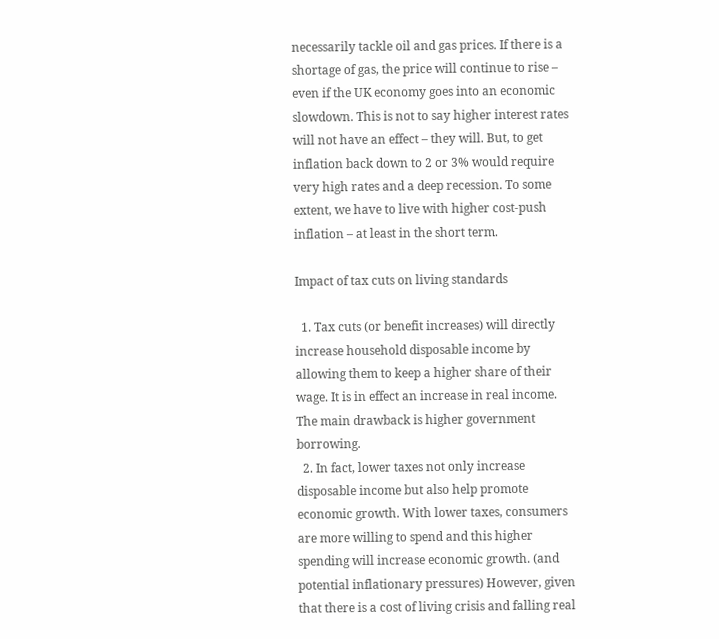necessarily tackle oil and gas prices. If there is a shortage of gas, the price will continue to rise – even if the UK economy goes into an economic slowdown. This is not to say higher interest rates will not have an effect – they will. But, to get inflation back down to 2 or 3% would require very high rates and a deep recession. To some extent, we have to live with higher cost-push inflation – at least in the short term.

Impact of tax cuts on living standards

  1. Tax cuts (or benefit increases) will directly increase household disposable income by allowing them to keep a higher share of their wage. It is in effect an increase in real income. The main drawback is higher government borrowing.
  2. In fact, lower taxes not only increase disposable income but also help promote economic growth. With lower taxes, consumers are more willing to spend and this higher spending will increase economic growth. (and potential inflationary pressures) However, given that there is a cost of living crisis and falling real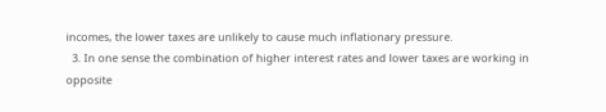incomes, the lower taxes are unlikely to cause much inflationary pressure.
  3. In one sense the combination of higher interest rates and lower taxes are working in opposite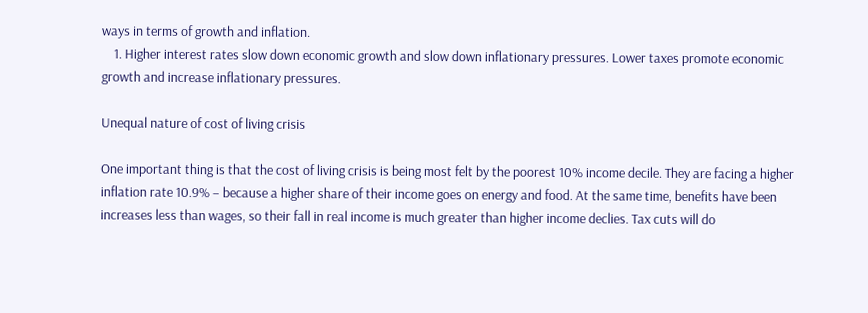ways in terms of growth and inflation.
    1. Higher interest rates slow down economic growth and slow down inflationary pressures. Lower taxes promote economic growth and increase inflationary pressures.

Unequal nature of cost of living crisis

One important thing is that the cost of living crisis is being most felt by the poorest 10% income decile. They are facing a higher inflation rate 10.9% – because a higher share of their income goes on energy and food. At the same time, benefits have been increases less than wages, so their fall in real income is much greater than higher income declies. Tax cuts will do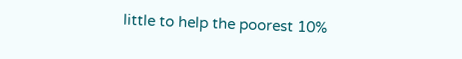little to help the poorest 10%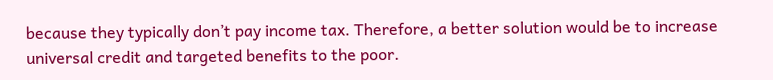because they typically don’t pay income tax. Therefore, a better solution would be to increase universal credit and targeted benefits to the poor.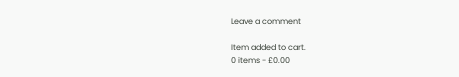Leave a comment

Item added to cart.
0 items - £0.00